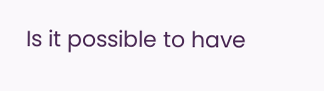Is it possible to have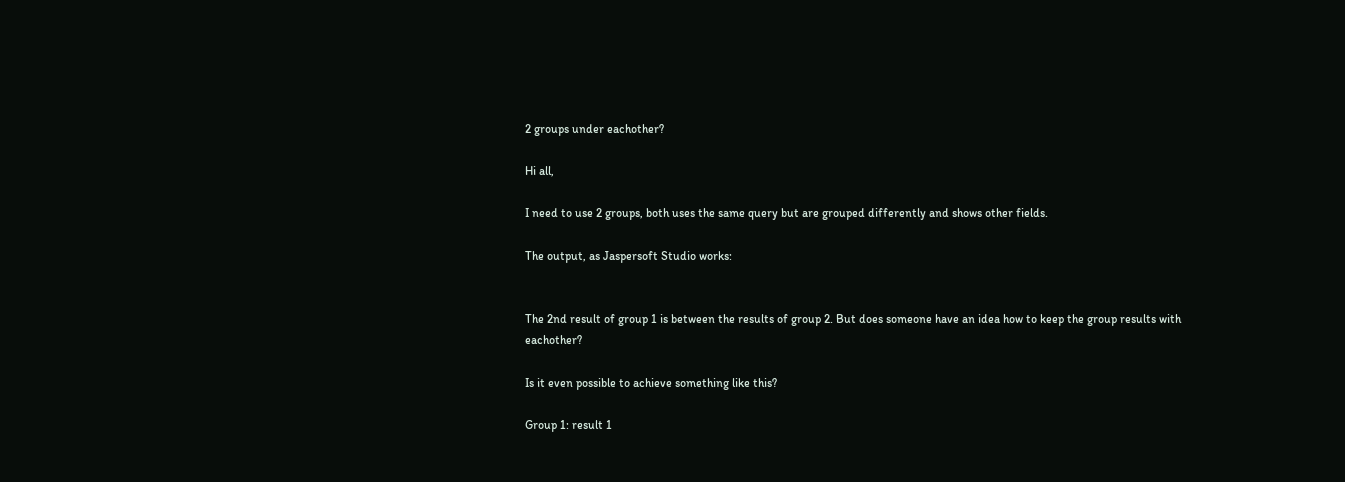2 groups under eachother?

Hi all,

I need to use 2 groups, both uses the same query but are grouped differently and shows other fields.

The output, as Jaspersoft Studio works:


The 2nd result of group 1 is between the results of group 2. But does someone have an idea how to keep the group results with eachother?

Is it even possible to achieve something like this?

Group 1: result 1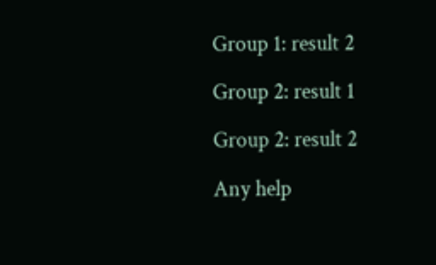Group 1: result 2

Group 2: result 1

Group 2: result 2

Any help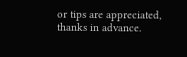or tips are appreciated, thanks in advance.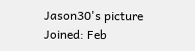Jason30's picture
Joined: Feb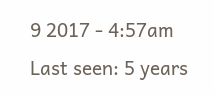9 2017 - 4:57am
Last seen: 5 years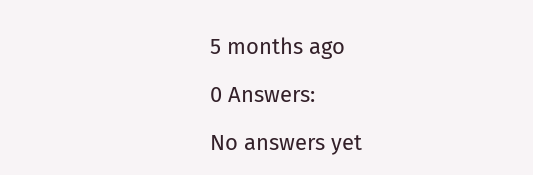5 months ago

0 Answers:

No answers yet